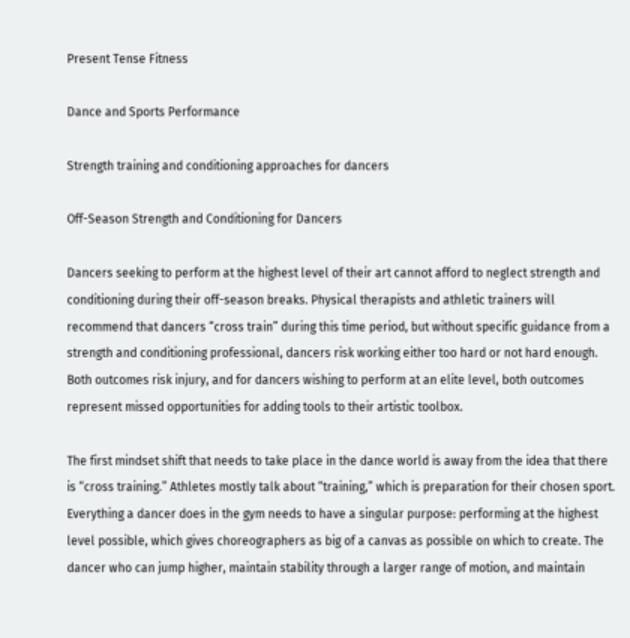Present Tense Fitness

Dance and Sports Performance

Strength training and conditioning approaches for dancers

Off-Season Strength and Conditioning for Dancers

Dancers seeking to perform at the highest level of their art cannot afford to neglect strength and conditioning during their off-season breaks. Physical therapists and athletic trainers will recommend that dancers “cross train” during this time period, but without specific guidance from a strength and conditioning professional, dancers risk working either too hard or not hard enough. Both outcomes risk injury, and for dancers wishing to perform at an elite level, both outcomes represent missed opportunities for adding tools to their artistic toolbox.

The first mindset shift that needs to take place in the dance world is away from the idea that there is “cross training.” Athletes mostly talk about “training,” which is preparation for their chosen sport. Everything a dancer does in the gym needs to have a singular purpose: performing at the highest level possible, which gives choreographers as big of a canvas as possible on which to create. The dancer who can jump higher, maintain stability through a larger range of motion, and maintain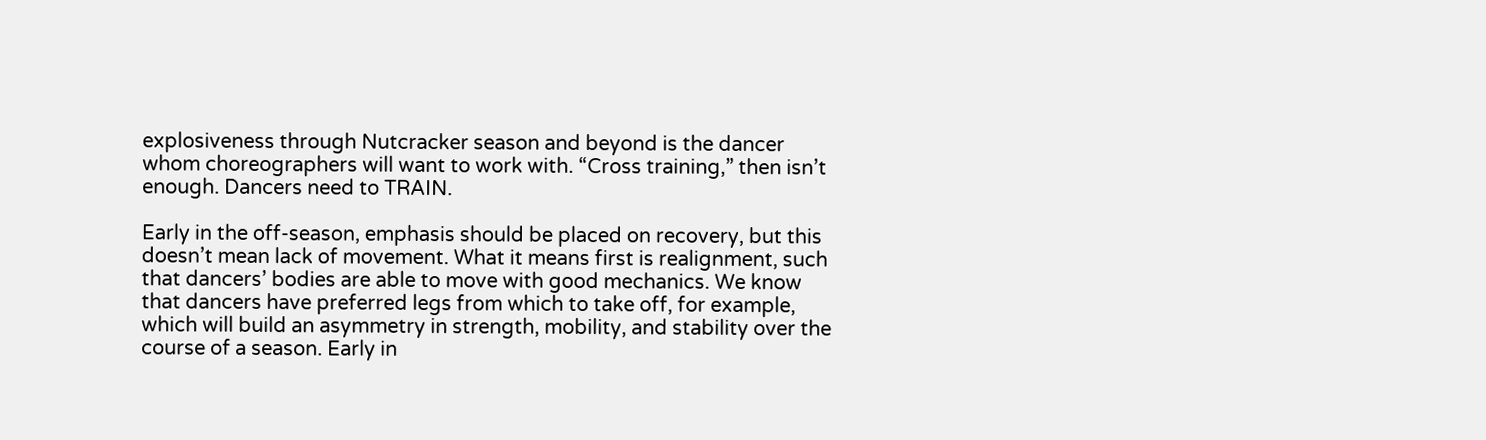explosiveness through Nutcracker season and beyond is the dancer whom choreographers will want to work with. “Cross training,” then isn’t enough. Dancers need to TRAIN.

Early in the off-season, emphasis should be placed on recovery, but this doesn’t mean lack of movement. What it means first is realignment, such that dancers’ bodies are able to move with good mechanics. We know that dancers have preferred legs from which to take off, for example, which will build an asymmetry in strength, mobility, and stability over the course of a season. Early in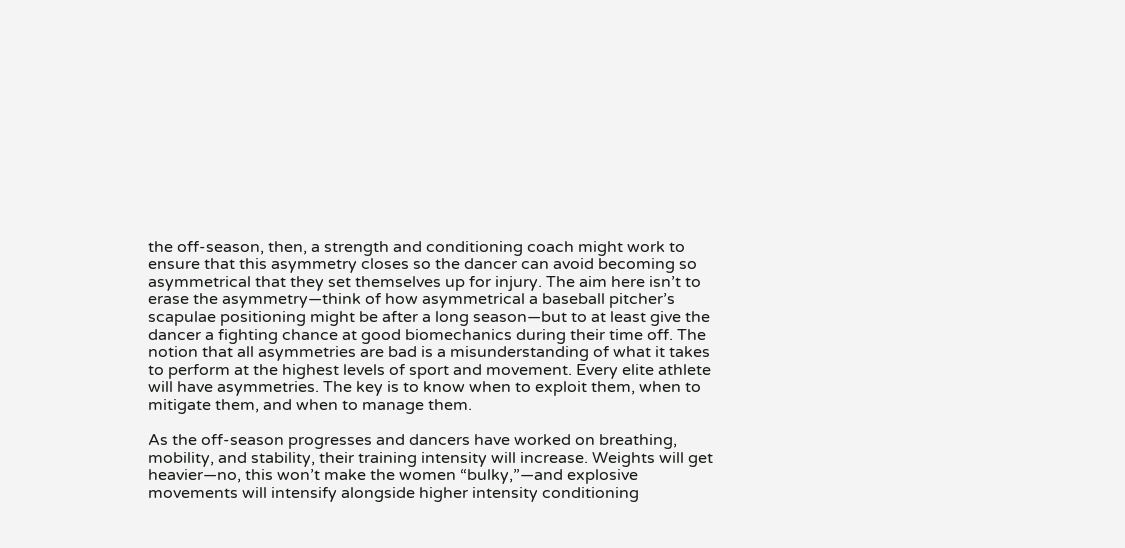the off-season, then, a strength and conditioning coach might work to ensure that this asymmetry closes so the dancer can avoid becoming so asymmetrical that they set themselves up for injury. The aim here isn’t to erase the asymmetry—think of how asymmetrical a baseball pitcher’s scapulae positioning might be after a long season—but to at least give the dancer a fighting chance at good biomechanics during their time off. The notion that all asymmetries are bad is a misunderstanding of what it takes to perform at the highest levels of sport and movement. Every elite athlete will have asymmetries. The key is to know when to exploit them, when to mitigate them, and when to manage them.

As the off-season progresses and dancers have worked on breathing, mobility, and stability, their training intensity will increase. Weights will get heavier—no, this won’t make the women “bulky,”—and explosive movements will intensify alongside higher intensity conditioning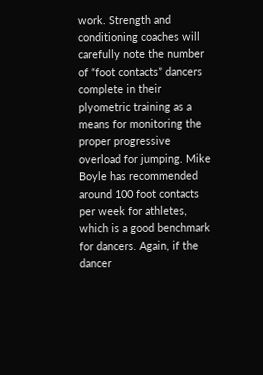work. Strength and conditioning coaches will carefully note the number of “foot contacts” dancers complete in their plyometric training as a means for monitoring the proper progressive overload for jumping. Mike Boyle has recommended around 100 foot contacts per week for athletes, which is a good benchmark for dancers. Again, if the dancer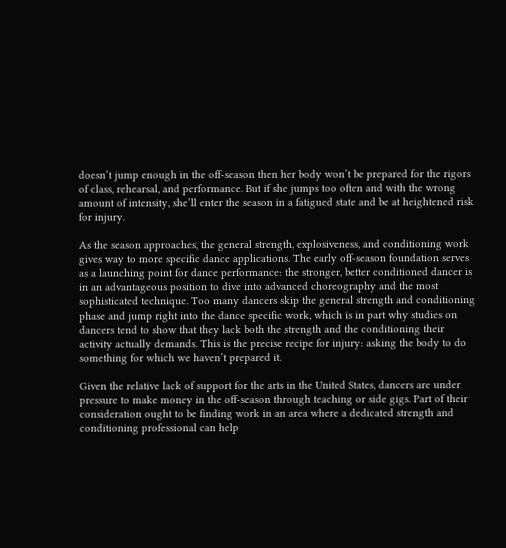doesn’t jump enough in the off-season then her body won’t be prepared for the rigors of class, rehearsal, and performance. But if she jumps too often and with the wrong amount of intensity, she’ll enter the season in a fatigued state and be at heightened risk for injury.

As the season approaches, the general strength, explosiveness, and conditioning work gives way to more specific dance applications. The early off-season foundation serves as a launching point for dance performance: the stronger, better conditioned dancer is in an advantageous position to dive into advanced choreography and the most sophisticated technique. Too many dancers skip the general strength and conditioning phase and jump right into the dance specific work, which is in part why studies on dancers tend to show that they lack both the strength and the conditioning their activity actually demands. This is the precise recipe for injury: asking the body to do something for which we haven’t prepared it.

Given the relative lack of support for the arts in the United States, dancers are under pressure to make money in the off-season through teaching or side gigs. Part of their consideration ought to be finding work in an area where a dedicated strength and conditioning professional can help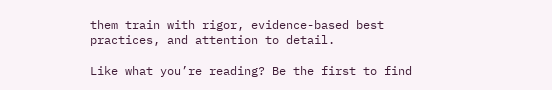them train with rigor, evidence-based best practices, and attention to detail.

Like what you’re reading? Be the first to find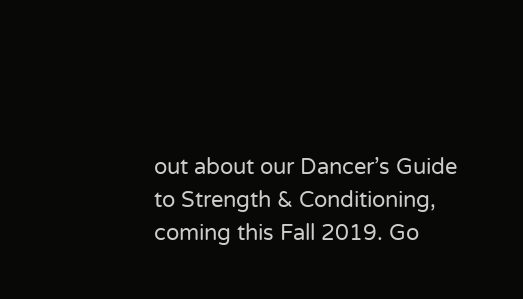out about our Dancer’s Guide to Strength & Conditioning, coming this Fall 2019. Go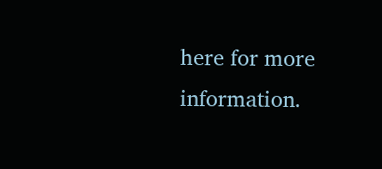here for more information.